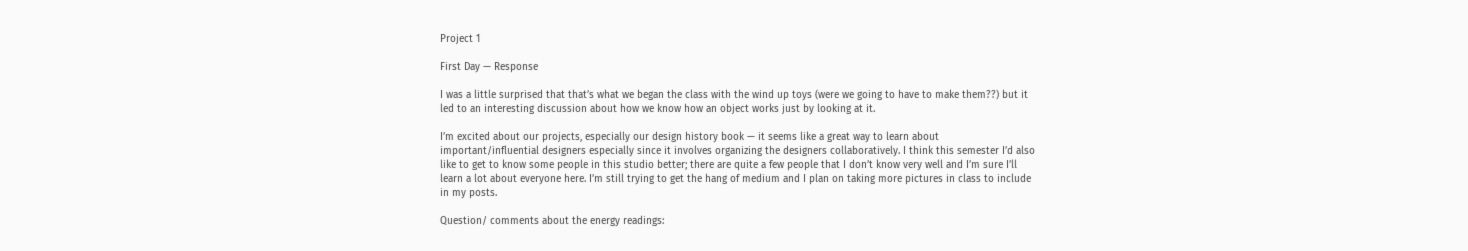Project 1

First Day — Response

I was a little surprised that that’s what we began the class with the wind up toys (were we going to have to make them??) but it led to an interesting discussion about how we know how an object works just by looking at it.

I’m excited about our projects, especially our design history book — it seems like a great way to learn about important/influential designers especially since it involves organizing the designers collaboratively. I think this semester I’d also like to get to know some people in this studio better; there are quite a few people that I don’t know very well and I’m sure I’ll learn a lot about everyone here. I’m still trying to get the hang of medium and I plan on taking more pictures in class to include in my posts.

Question/ comments about the energy readings: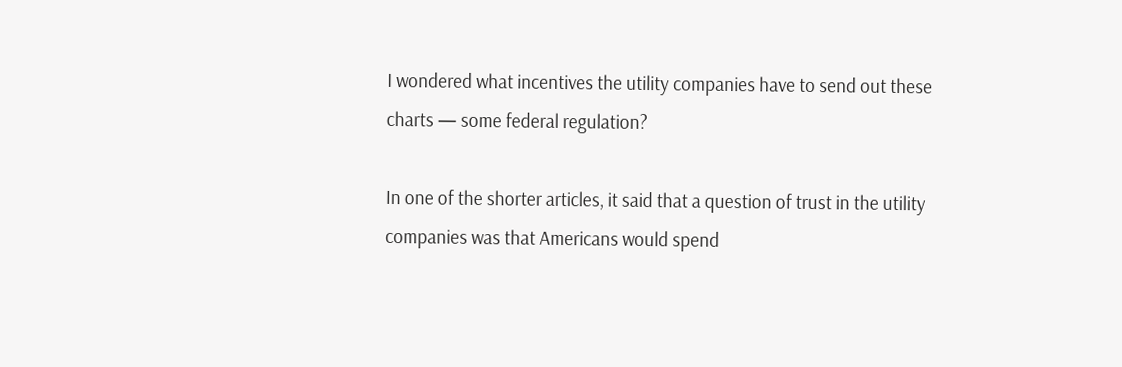I wondered what incentives the utility companies have to send out these charts — some federal regulation?

In one of the shorter articles, it said that a question of trust in the utility companies was that Americans would spend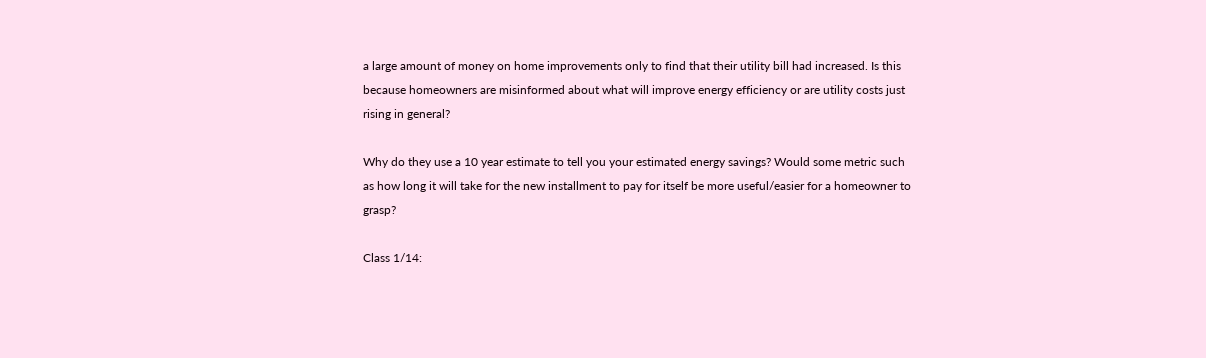a large amount of money on home improvements only to find that their utility bill had increased. Is this because homeowners are misinformed about what will improve energy efficiency or are utility costs just rising in general?

Why do they use a 10 year estimate to tell you your estimated energy savings? Would some metric such as how long it will take for the new installment to pay for itself be more useful/easier for a homeowner to grasp?

Class 1/14: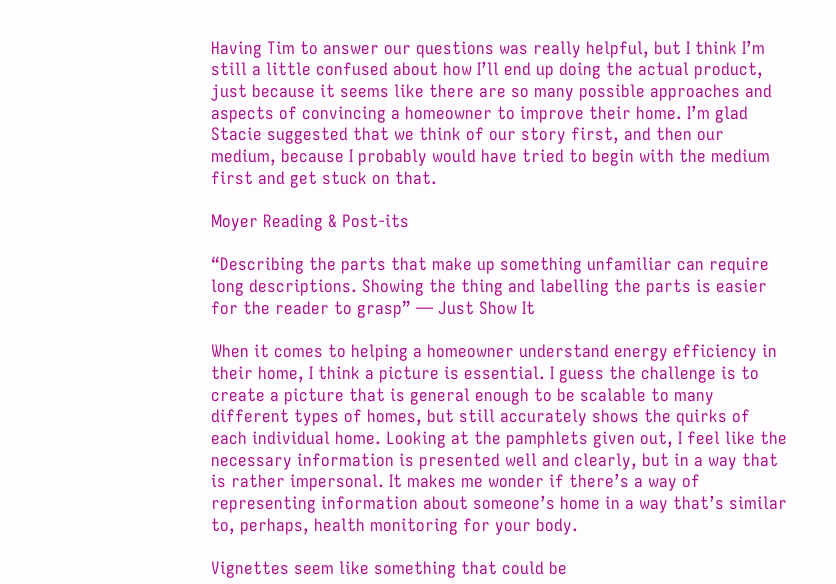Having Tim to answer our questions was really helpful, but I think I’m still a little confused about how I’ll end up doing the actual product, just because it seems like there are so many possible approaches and aspects of convincing a homeowner to improve their home. I’m glad Stacie suggested that we think of our story first, and then our medium, because I probably would have tried to begin with the medium first and get stuck on that.

Moyer Reading & Post-its

“Describing the parts that make up something unfamiliar can require long descriptions. Showing the thing and labelling the parts is easier for the reader to grasp” — Just Show It

When it comes to helping a homeowner understand energy efficiency in their home, I think a picture is essential. I guess the challenge is to create a picture that is general enough to be scalable to many different types of homes, but still accurately shows the quirks of each individual home. Looking at the pamphlets given out, I feel like the necessary information is presented well and clearly, but in a way that is rather impersonal. It makes me wonder if there’s a way of representing information about someone’s home in a way that’s similar to, perhaps, health monitoring for your body.

Vignettes seem like something that could be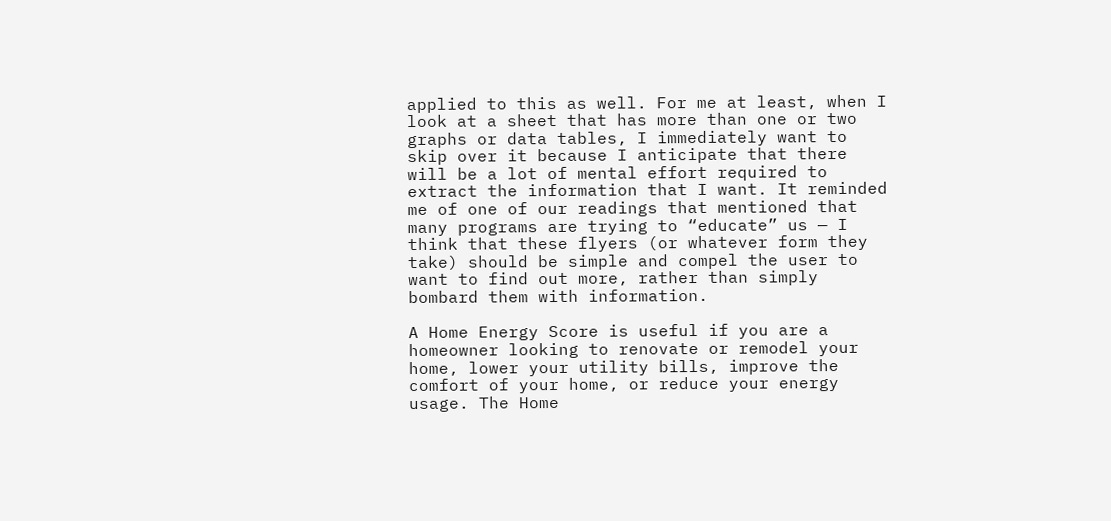applied to this as well. For me at least, when I look at a sheet that has more than one or two graphs or data tables, I immediately want to skip over it because I anticipate that there will be a lot of mental effort required to extract the information that I want. It reminded me of one of our readings that mentioned that many programs are trying to “educate” us — I think that these flyers (or whatever form they take) should be simple and compel the user to want to find out more, rather than simply bombard them with information.

A Home Energy Score is useful if you are a homeowner looking to renovate or remodel your home, lower your utility bills, improve the comfort of your home, or reduce your energy usage. The Home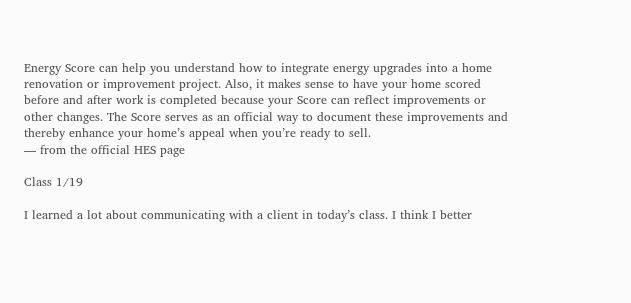Energy Score can help you understand how to integrate energy upgrades into a home renovation or improvement project. Also, it makes sense to have your home scored before and after work is completed because your Score can reflect improvements or other changes. The Score serves as an official way to document these improvements and thereby enhance your home’s appeal when you’re ready to sell.
— from the official HES page

Class 1/19

I learned a lot about communicating with a client in today’s class. I think I better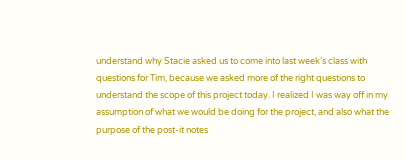understand why Stacie asked us to come into last week’s class with questions for Tim, because we asked more of the right questions to understand the scope of this project today. I realized I was way off in my assumption of what we would be doing for the project, and also what the purpose of the post-it notes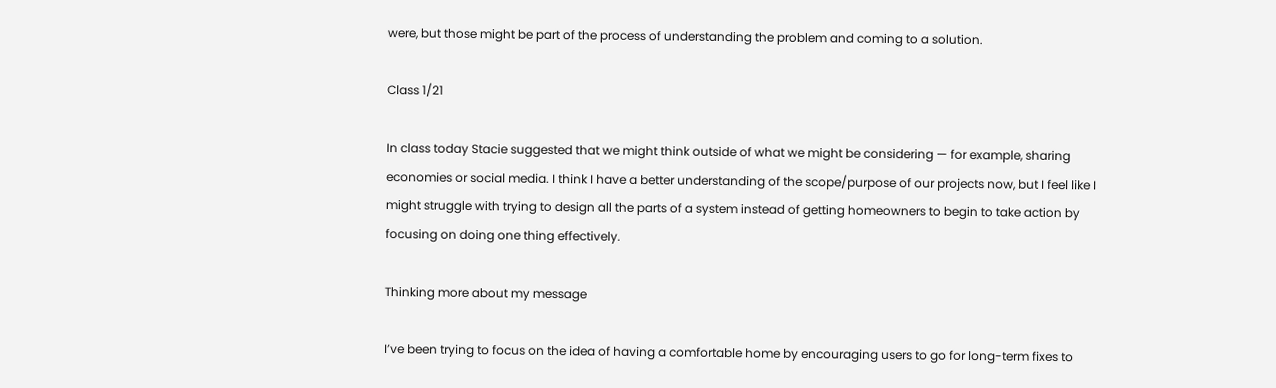were, but those might be part of the process of understanding the problem and coming to a solution.

Class 1/21

In class today Stacie suggested that we might think outside of what we might be considering — for example, sharing economies or social media. I think I have a better understanding of the scope/purpose of our projects now, but I feel like I might struggle with trying to design all the parts of a system instead of getting homeowners to begin to take action by focusing on doing one thing effectively.

Thinking more about my message

I’ve been trying to focus on the idea of having a comfortable home by encouraging users to go for long-term fixes to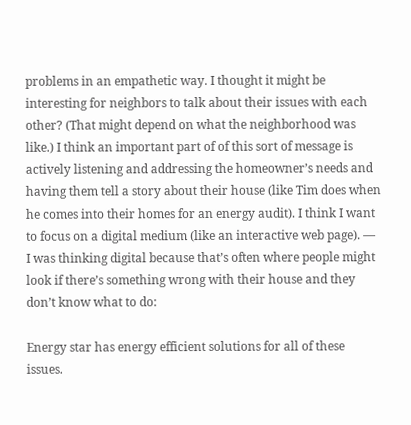problems in an empathetic way. I thought it might be interesting for neighbors to talk about their issues with each other? (That might depend on what the neighborhood was like.) I think an important part of of this sort of message is actively listening and addressing the homeowner’s needs and having them tell a story about their house (like Tim does when he comes into their homes for an energy audit). I think I want to focus on a digital medium (like an interactive web page). — I was thinking digital because that’s often where people might look if there’s something wrong with their house and they don’t know what to do:

Energy star has energy efficient solutions for all of these issues.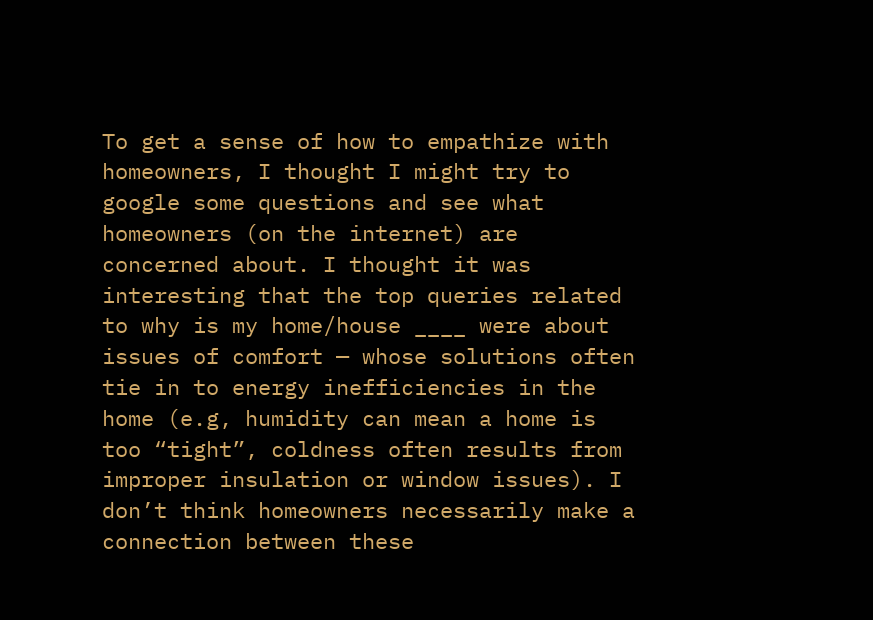To get a sense of how to empathize with homeowners, I thought I might try to google some questions and see what homeowners (on the internet) are concerned about. I thought it was interesting that the top queries related to why is my home/house ____ were about issues of comfort — whose solutions often tie in to energy inefficiencies in the home (e.g, humidity can mean a home is too “tight”, coldness often results from improper insulation or window issues). I don’t think homeowners necessarily make a connection between these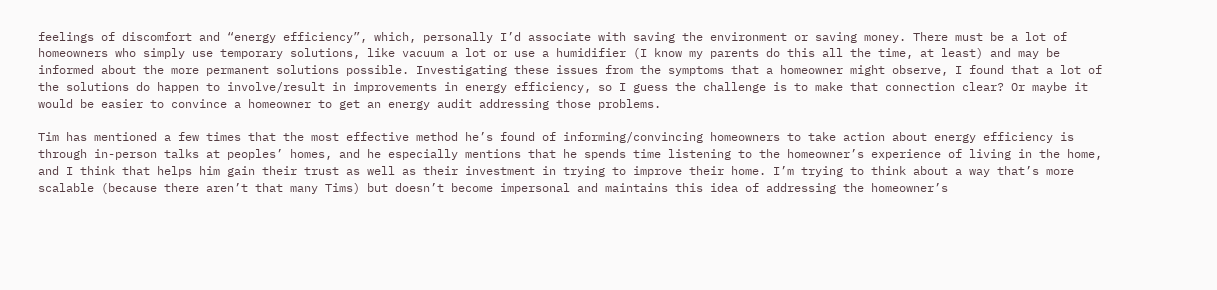feelings of discomfort and “energy efficiency”, which, personally I’d associate with saving the environment or saving money. There must be a lot of homeowners who simply use temporary solutions, like vacuum a lot or use a humidifier (I know my parents do this all the time, at least) and may be informed about the more permanent solutions possible. Investigating these issues from the symptoms that a homeowner might observe, I found that a lot of the solutions do happen to involve/result in improvements in energy efficiency, so I guess the challenge is to make that connection clear? Or maybe it would be easier to convince a homeowner to get an energy audit addressing those problems.

Tim has mentioned a few times that the most effective method he’s found of informing/convincing homeowners to take action about energy efficiency is through in-person talks at peoples’ homes, and he especially mentions that he spends time listening to the homeowner’s experience of living in the home, and I think that helps him gain their trust as well as their investment in trying to improve their home. I’m trying to think about a way that’s more scalable (because there aren’t that many Tims) but doesn’t become impersonal and maintains this idea of addressing the homeowner’s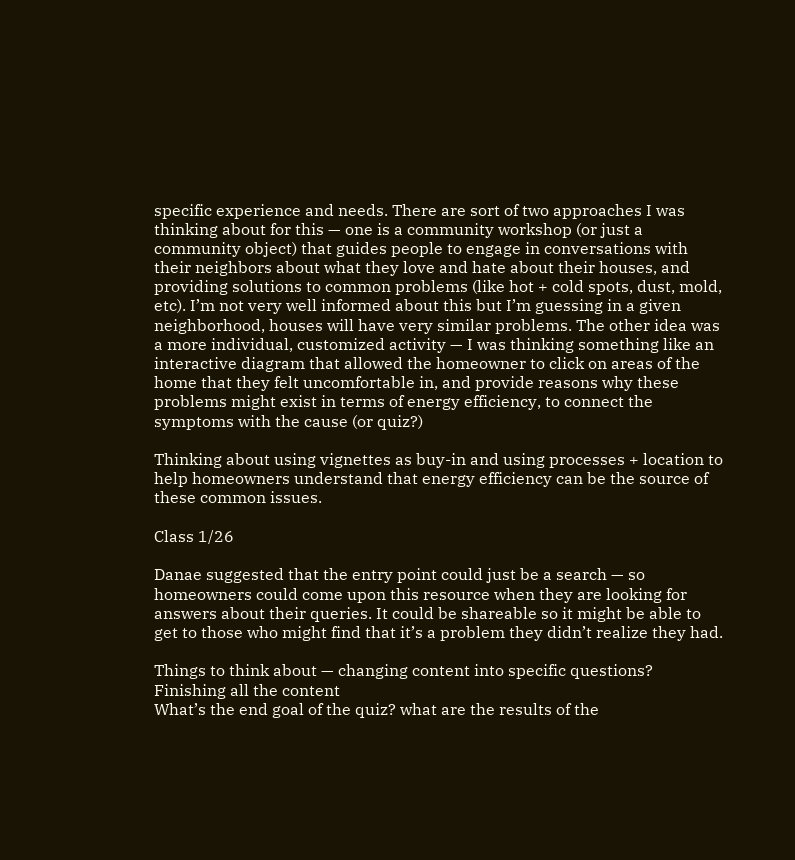specific experience and needs. There are sort of two approaches I was thinking about for this — one is a community workshop (or just a community object) that guides people to engage in conversations with their neighbors about what they love and hate about their houses, and providing solutions to common problems (like hot + cold spots, dust, mold, etc). I’m not very well informed about this but I’m guessing in a given neighborhood, houses will have very similar problems. The other idea was a more individual, customized activity — I was thinking something like an interactive diagram that allowed the homeowner to click on areas of the home that they felt uncomfortable in, and provide reasons why these problems might exist in terms of energy efficiency, to connect the symptoms with the cause (or quiz?)

Thinking about using vignettes as buy-in and using processes + location to help homeowners understand that energy efficiency can be the source of these common issues.

Class 1/26

Danae suggested that the entry point could just be a search — so homeowners could come upon this resource when they are looking for answers about their queries. It could be shareable so it might be able to get to those who might find that it’s a problem they didn’t realize they had.

Things to think about — changing content into specific questions?
Finishing all the content
What’s the end goal of the quiz? what are the results of the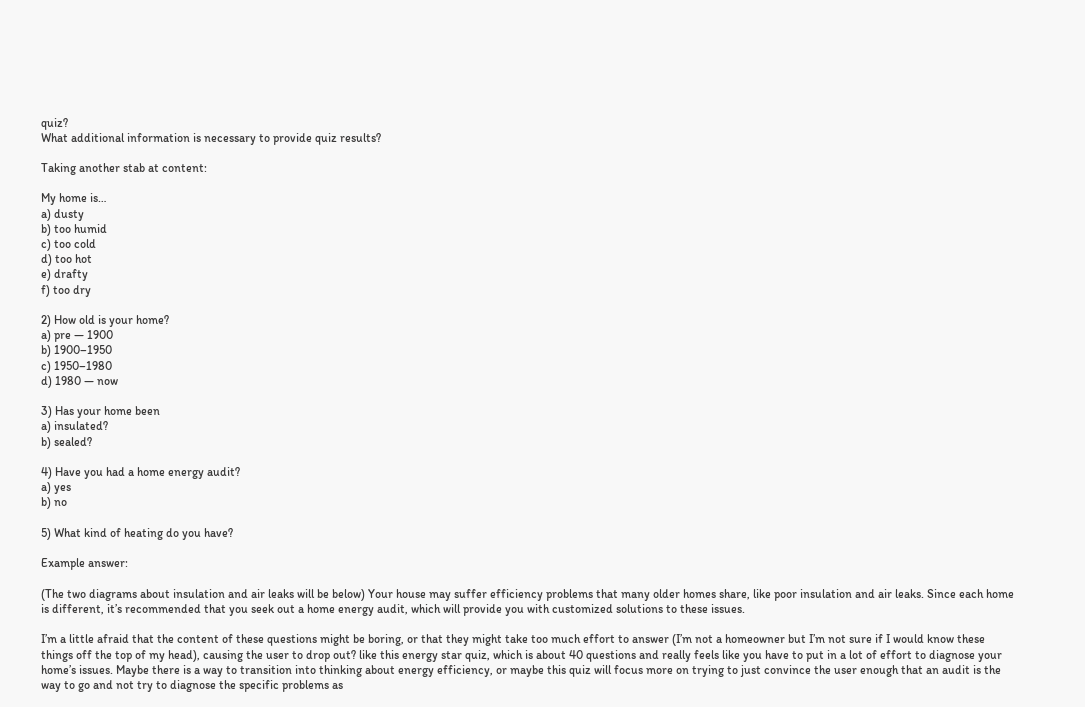quiz?
What additional information is necessary to provide quiz results?

Taking another stab at content:

My home is…
a) dusty
b) too humid
c) too cold
d) too hot
e) drafty
f) too dry

2) How old is your home?
a) pre — 1900
b) 1900–1950
c) 1950–1980
d) 1980 — now

3) Has your home been
a) insulated?
b) sealed?

4) Have you had a home energy audit?
a) yes
b) no

5) What kind of heating do you have?

Example answer:

(The two diagrams about insulation and air leaks will be below) Your house may suffer efficiency problems that many older homes share, like poor insulation and air leaks. Since each home is different, it’s recommended that you seek out a home energy audit, which will provide you with customized solutions to these issues.

I’m a little afraid that the content of these questions might be boring, or that they might take too much effort to answer (I’m not a homeowner but I’m not sure if I would know these things off the top of my head), causing the user to drop out? like this energy star quiz, which is about 40 questions and really feels like you have to put in a lot of effort to diagnose your home’s issues. Maybe there is a way to transition into thinking about energy efficiency, or maybe this quiz will focus more on trying to just convince the user enough that an audit is the way to go and not try to diagnose the specific problems as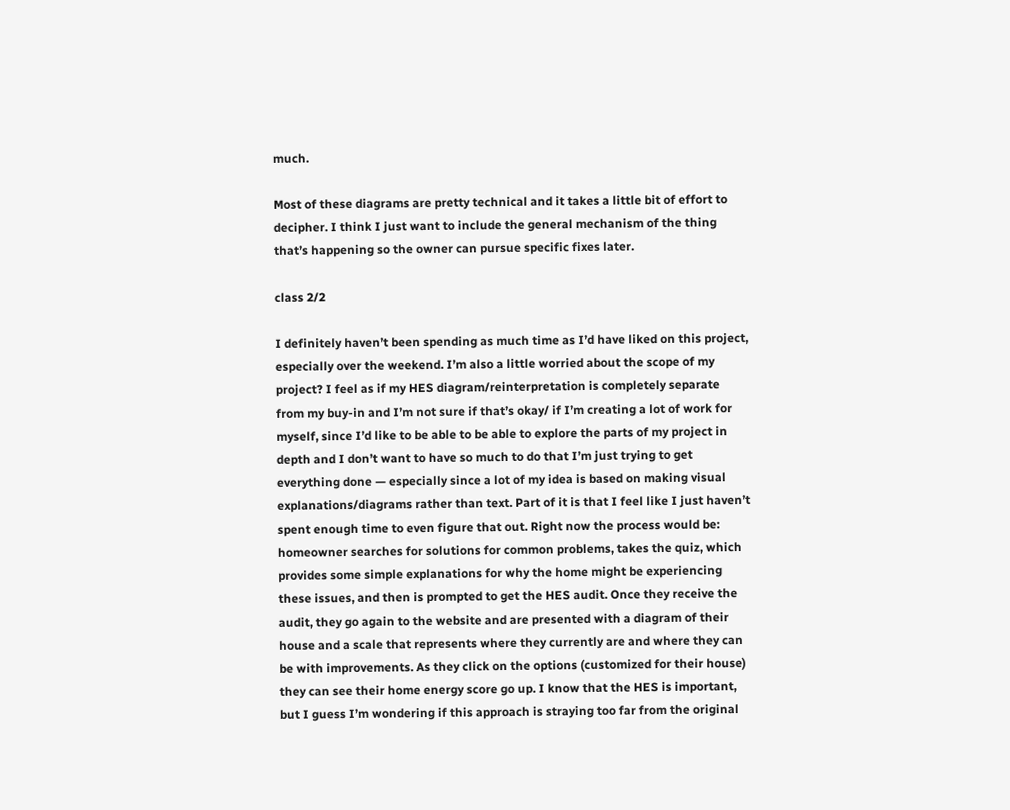much.

Most of these diagrams are pretty technical and it takes a little bit of effort to decipher. I think I just want to include the general mechanism of the thing that’s happening so the owner can pursue specific fixes later.

class 2/2

I definitely haven’t been spending as much time as I’d have liked on this project, especially over the weekend. I’m also a little worried about the scope of my project? I feel as if my HES diagram/reinterpretation is completely separate from my buy-in and I’m not sure if that’s okay/ if I’m creating a lot of work for myself, since I’d like to be able to be able to explore the parts of my project in depth and I don’t want to have so much to do that I’m just trying to get everything done — especially since a lot of my idea is based on making visual explanations/diagrams rather than text. Part of it is that I feel like I just haven’t spent enough time to even figure that out. Right now the process would be: homeowner searches for solutions for common problems, takes the quiz, which provides some simple explanations for why the home might be experiencing these issues, and then is prompted to get the HES audit. Once they receive the audit, they go again to the website and are presented with a diagram of their house and a scale that represents where they currently are and where they can be with improvements. As they click on the options (customized for their house) they can see their home energy score go up. I know that the HES is important, but I guess I’m wondering if this approach is straying too far from the original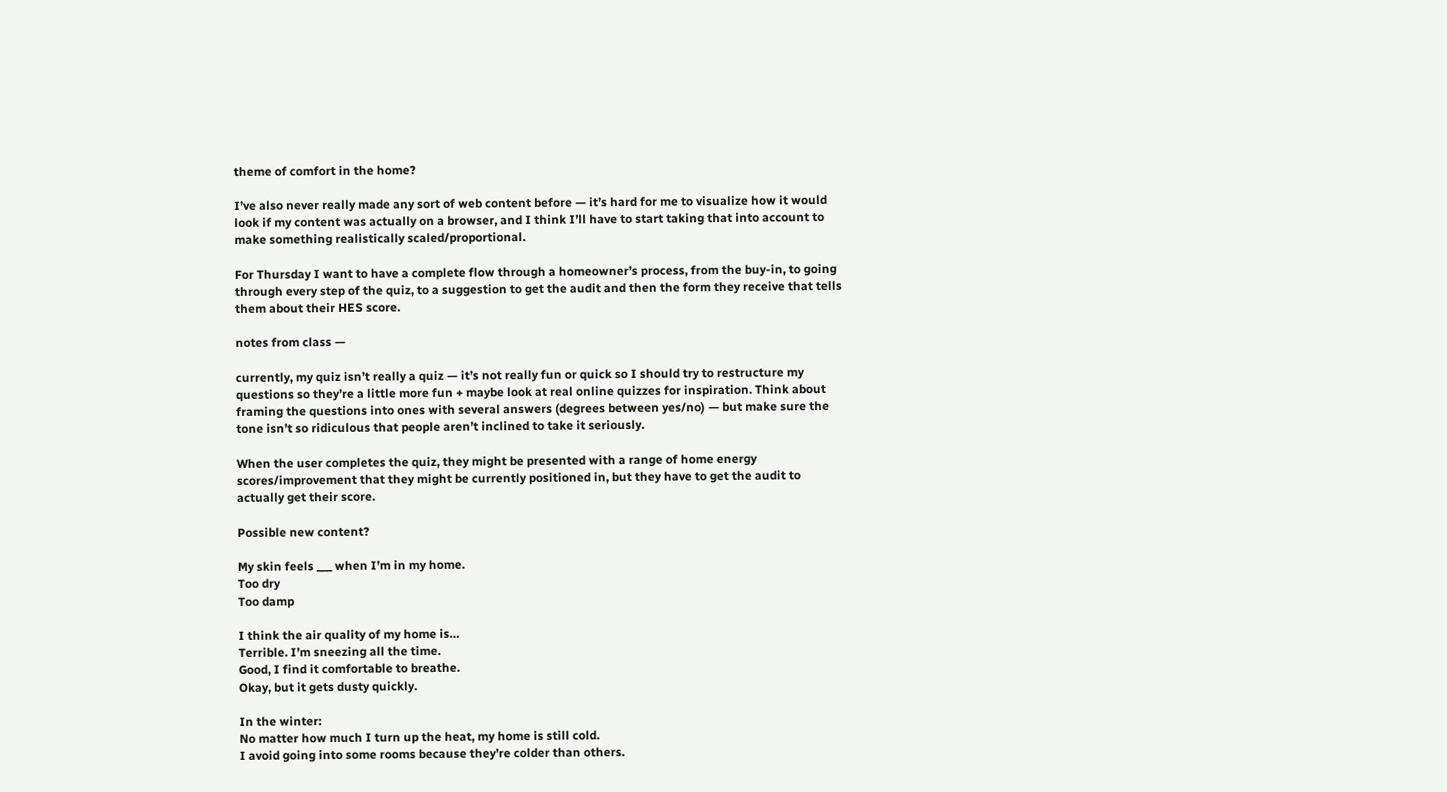theme of comfort in the home?

I’ve also never really made any sort of web content before — it’s hard for me to visualize how it would look if my content was actually on a browser, and I think I’ll have to start taking that into account to make something realistically scaled/proportional.

For Thursday I want to have a complete flow through a homeowner’s process, from the buy-in, to going through every step of the quiz, to a suggestion to get the audit and then the form they receive that tells them about their HES score.

notes from class —

currently, my quiz isn’t really a quiz — it’s not really fun or quick so I should try to restructure my questions so they’re a little more fun + maybe look at real online quizzes for inspiration. Think about framing the questions into ones with several answers (degrees between yes/no) — but make sure the tone isn’t so ridiculous that people aren’t inclined to take it seriously.

When the user completes the quiz, they might be presented with a range of home energy scores/improvement that they might be currently positioned in, but they have to get the audit to actually get their score.

Possible new content?

My skin feels ___ when I’m in my home.
Too dry
Too damp

I think the air quality of my home is…
Terrible. I’m sneezing all the time.
Good, I find it comfortable to breathe.
Okay, but it gets dusty quickly.

In the winter:
No matter how much I turn up the heat, my home is still cold.
I avoid going into some rooms because they’re colder than others.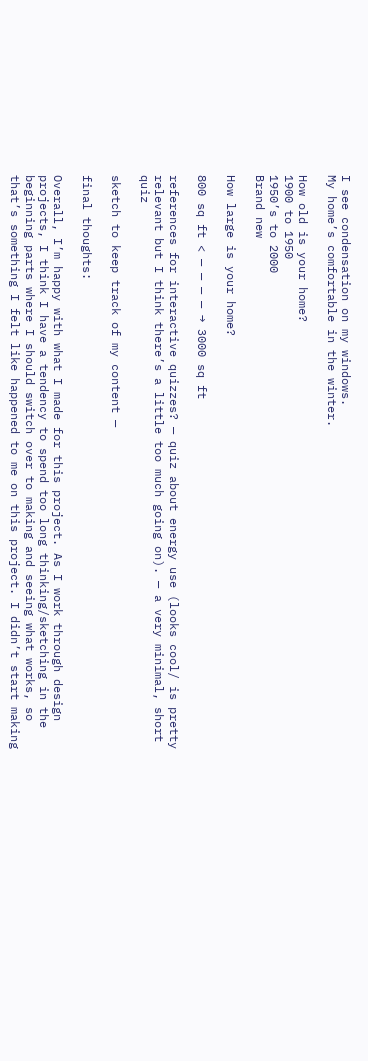I see condensation on my windows.
My home’s comfortable in the winter.

How old is your home?
1900 to 1950
1950’s to 2000
Brand new

How large is your home?

800 sq ft < — — — — → 3000 sq ft

references for interactive quizzes? — quiz about energy use (looks cool/ is pretty relevant but I think there’s a little too much going on). — a very minimal, short quiz

sketch to keep track of my content —

final thoughts:

Overall, I’m happy with what I made for this project. As I work through design projects, I think I have a tendency to spend too long thinking/sketching in the beginning parts where I should switch over to making and seeing what works, so that’s something I felt like happened to me on this project. I didn’t start making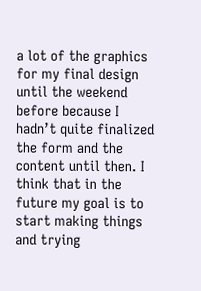a lot of the graphics for my final design until the weekend before because I hadn’t quite finalized the form and the content until then. I think that in the future my goal is to start making things and trying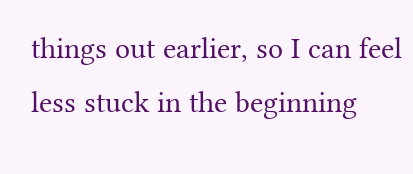things out earlier, so I can feel less stuck in the beginning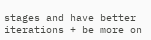stages and have better iterations + be more on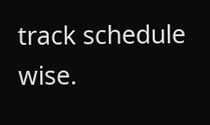track schedule wise.